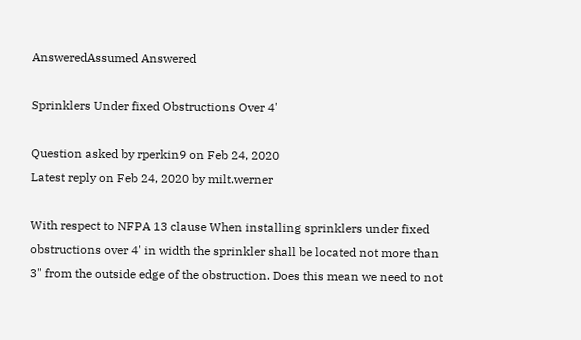AnsweredAssumed Answered

Sprinklers Under fixed Obstructions Over 4'

Question asked by rperkin9 on Feb 24, 2020
Latest reply on Feb 24, 2020 by milt.werner

With respect to NFPA 13 clause When installing sprinklers under fixed obstructions over 4' in width the sprinkler shall be located not more than 3" from the outside edge of the obstruction. Does this mean we need to not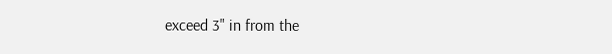exceed 3" in from the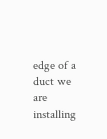edge of a duct we are installing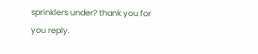sprinklers under? thank you for you reply.